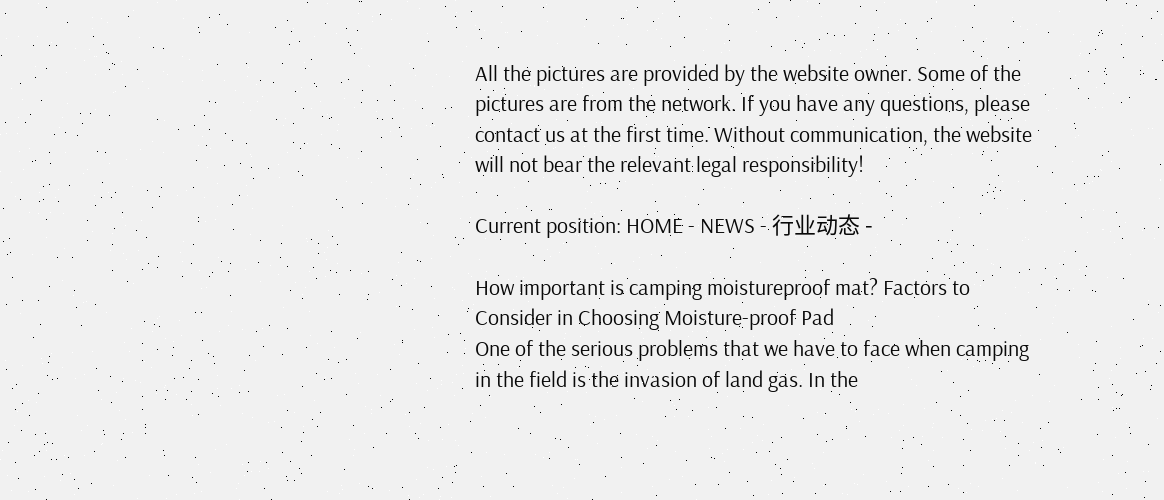All the pictures are provided by the website owner. Some of the pictures are from the network. If you have any questions, please contact us at the first time. Without communication, the website will not bear the relevant legal responsibility!

Current position: HOME - NEWS - 行业动态 -

How important is camping moistureproof mat? Factors to Consider in Choosing Moisture-proof Pad
One of the serious problems that we have to face when camping in the field is the invasion of land gas. In the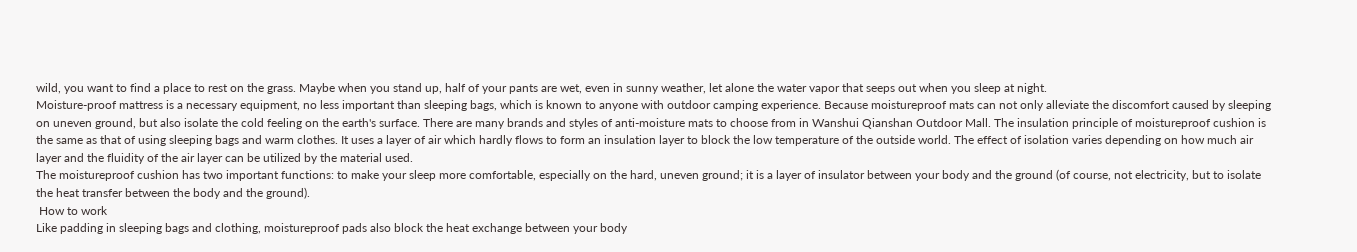wild, you want to find a place to rest on the grass. Maybe when you stand up, half of your pants are wet, even in sunny weather, let alone the water vapor that seeps out when you sleep at night.
Moisture-proof mattress is a necessary equipment, no less important than sleeping bags, which is known to anyone with outdoor camping experience. Because moistureproof mats can not only alleviate the discomfort caused by sleeping on uneven ground, but also isolate the cold feeling on the earth's surface. There are many brands and styles of anti-moisture mats to choose from in Wanshui Qianshan Outdoor Mall. The insulation principle of moistureproof cushion is the same as that of using sleeping bags and warm clothes. It uses a layer of air which hardly flows to form an insulation layer to block the low temperature of the outside world. The effect of isolation varies depending on how much air layer and the fluidity of the air layer can be utilized by the material used.
The moistureproof cushion has two important functions: to make your sleep more comfortable, especially on the hard, uneven ground; it is a layer of insulator between your body and the ground (of course, not electricity, but to isolate the heat transfer between the body and the ground).
 How to work
Like padding in sleeping bags and clothing, moistureproof pads also block the heat exchange between your body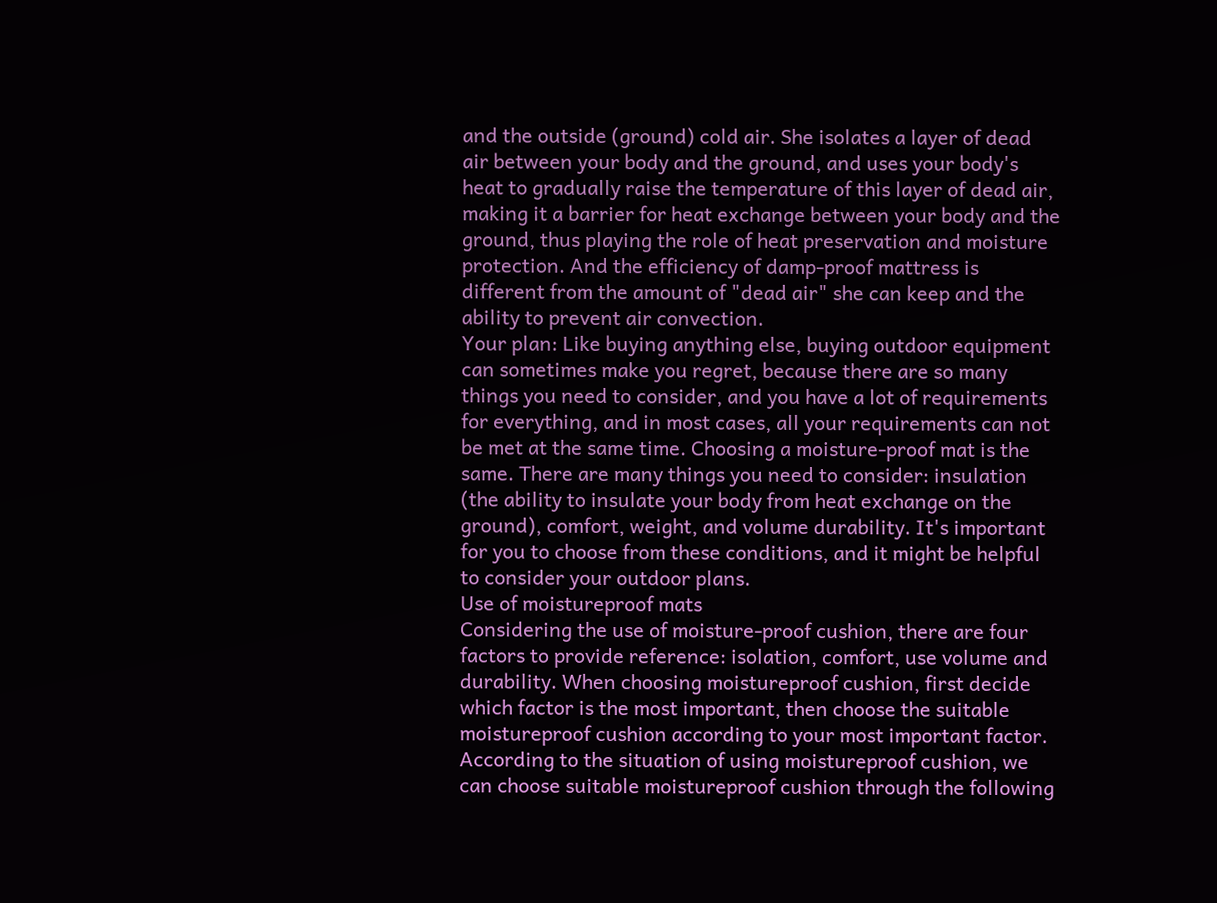and the outside (ground) cold air. She isolates a layer of dead air between your body and the ground, and uses your body's heat to gradually raise the temperature of this layer of dead air, making it a barrier for heat exchange between your body and the ground, thus playing the role of heat preservation and moisture protection. And the efficiency of damp-proof mattress is different from the amount of "dead air" she can keep and the ability to prevent air convection.
Your plan: Like buying anything else, buying outdoor equipment can sometimes make you regret, because there are so many things you need to consider, and you have a lot of requirements for everything, and in most cases, all your requirements can not be met at the same time. Choosing a moisture-proof mat is the same. There are many things you need to consider: insulation (the ability to insulate your body from heat exchange on the ground), comfort, weight, and volume durability. It's important for you to choose from these conditions, and it might be helpful to consider your outdoor plans.
Use of moistureproof mats
Considering the use of moisture-proof cushion, there are four factors to provide reference: isolation, comfort, use volume and durability. When choosing moistureproof cushion, first decide which factor is the most important, then choose the suitable moistureproof cushion according to your most important factor. According to the situation of using moistureproof cushion, we can choose suitable moistureproof cushion through the following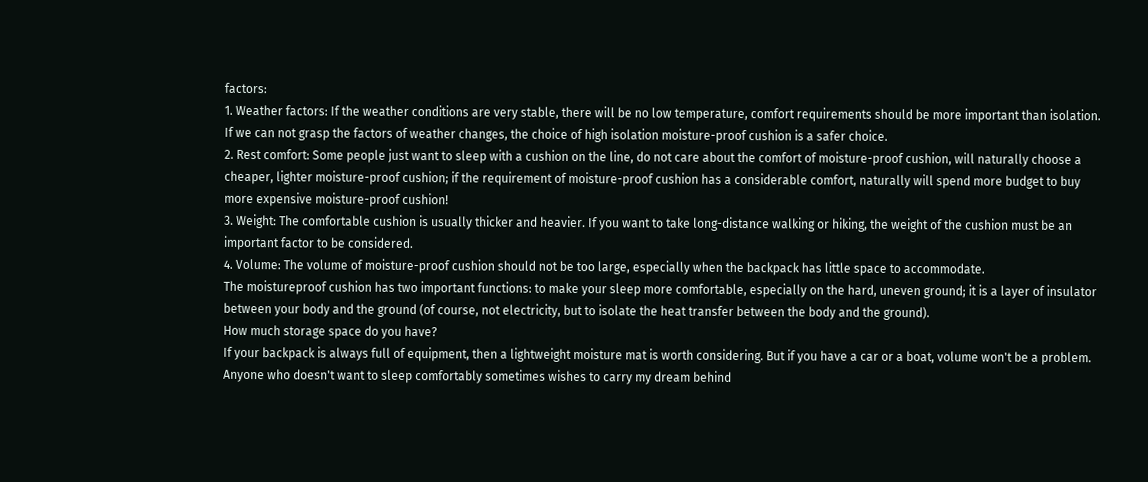factors:
1. Weather factors: If the weather conditions are very stable, there will be no low temperature, comfort requirements should be more important than isolation. If we can not grasp the factors of weather changes, the choice of high isolation moisture-proof cushion is a safer choice.
2. Rest comfort: Some people just want to sleep with a cushion on the line, do not care about the comfort of moisture-proof cushion, will naturally choose a cheaper, lighter moisture-proof cushion; if the requirement of moisture-proof cushion has a considerable comfort, naturally will spend more budget to buy more expensive moisture-proof cushion!
3. Weight: The comfortable cushion is usually thicker and heavier. If you want to take long-distance walking or hiking, the weight of the cushion must be an important factor to be considered.
4. Volume: The volume of moisture-proof cushion should not be too large, especially when the backpack has little space to accommodate.
The moistureproof cushion has two important functions: to make your sleep more comfortable, especially on the hard, uneven ground; it is a layer of insulator between your body and the ground (of course, not electricity, but to isolate the heat transfer between the body and the ground).
How much storage space do you have?
If your backpack is always full of equipment, then a lightweight moisture mat is worth considering. But if you have a car or a boat, volume won't be a problem. Anyone who doesn't want to sleep comfortably sometimes wishes to carry my dream behind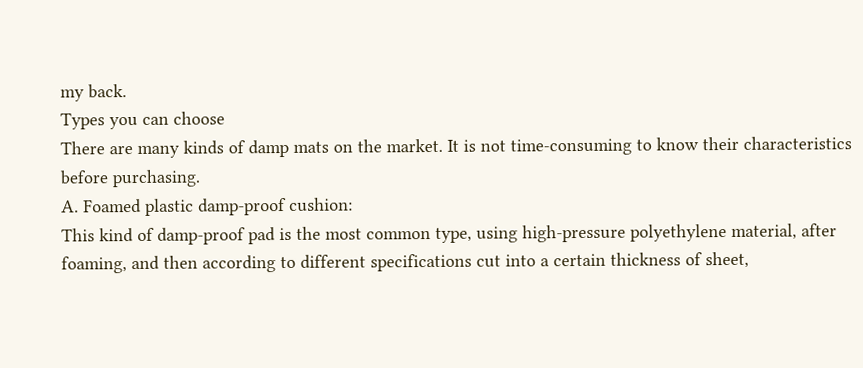my back.
Types you can choose
There are many kinds of damp mats on the market. It is not time-consuming to know their characteristics before purchasing.
A. Foamed plastic damp-proof cushion:
This kind of damp-proof pad is the most common type, using high-pressure polyethylene material, after foaming, and then according to different specifications cut into a certain thickness of sheet,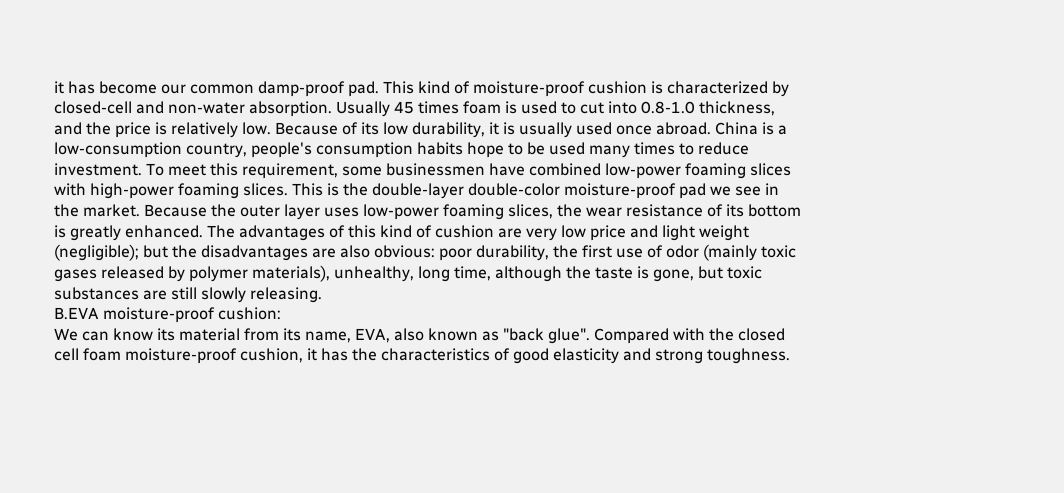it has become our common damp-proof pad. This kind of moisture-proof cushion is characterized by closed-cell and non-water absorption. Usually 45 times foam is used to cut into 0.8-1.0 thickness, and the price is relatively low. Because of its low durability, it is usually used once abroad. China is a low-consumption country, people's consumption habits hope to be used many times to reduce investment. To meet this requirement, some businessmen have combined low-power foaming slices with high-power foaming slices. This is the double-layer double-color moisture-proof pad we see in the market. Because the outer layer uses low-power foaming slices, the wear resistance of its bottom is greatly enhanced. The advantages of this kind of cushion are very low price and light weight (negligible); but the disadvantages are also obvious: poor durability, the first use of odor (mainly toxic gases released by polymer materials), unhealthy, long time, although the taste is gone, but toxic substances are still slowly releasing.
B.EVA moisture-proof cushion:
We can know its material from its name, EVA, also known as "back glue". Compared with the closed cell foam moisture-proof cushion, it has the characteristics of good elasticity and strong toughness.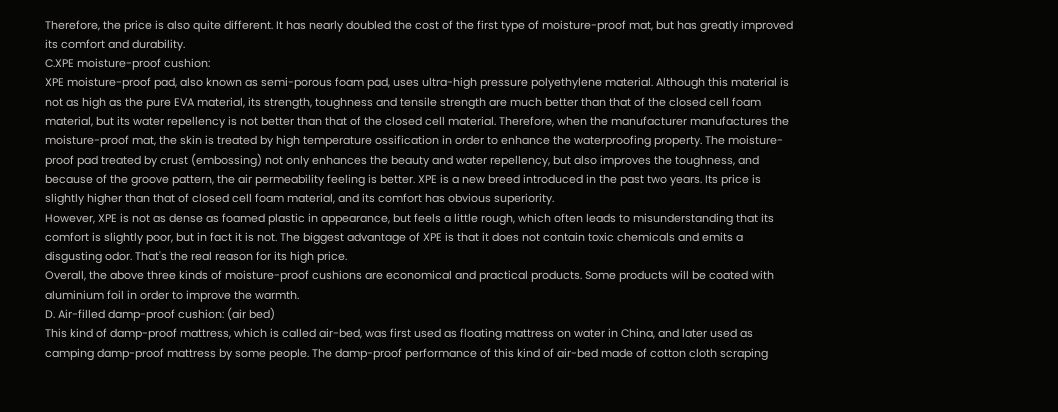Therefore, the price is also quite different. It has nearly doubled the cost of the first type of moisture-proof mat, but has greatly improved its comfort and durability.
C.XPE moisture-proof cushion:
XPE moisture-proof pad, also known as semi-porous foam pad, uses ultra-high pressure polyethylene material. Although this material is not as high as the pure EVA material, its strength, toughness and tensile strength are much better than that of the closed cell foam material, but its water repellency is not better than that of the closed cell material. Therefore, when the manufacturer manufactures the moisture-proof mat, the skin is treated by high temperature ossification in order to enhance the waterproofing property. The moisture-proof pad treated by crust (embossing) not only enhances the beauty and water repellency, but also improves the toughness, and because of the groove pattern, the air permeability feeling is better. XPE is a new breed introduced in the past two years. Its price is slightly higher than that of closed cell foam material, and its comfort has obvious superiority.
However, XPE is not as dense as foamed plastic in appearance, but feels a little rough, which often leads to misunderstanding that its comfort is slightly poor, but in fact it is not. The biggest advantage of XPE is that it does not contain toxic chemicals and emits a disgusting odor. That's the real reason for its high price.
Overall, the above three kinds of moisture-proof cushions are economical and practical products. Some products will be coated with aluminium foil in order to improve the warmth.
D. Air-filled damp-proof cushion: (air bed)
This kind of damp-proof mattress, which is called air-bed, was first used as floating mattress on water in China, and later used as camping damp-proof mattress by some people. The damp-proof performance of this kind of air-bed made of cotton cloth scraping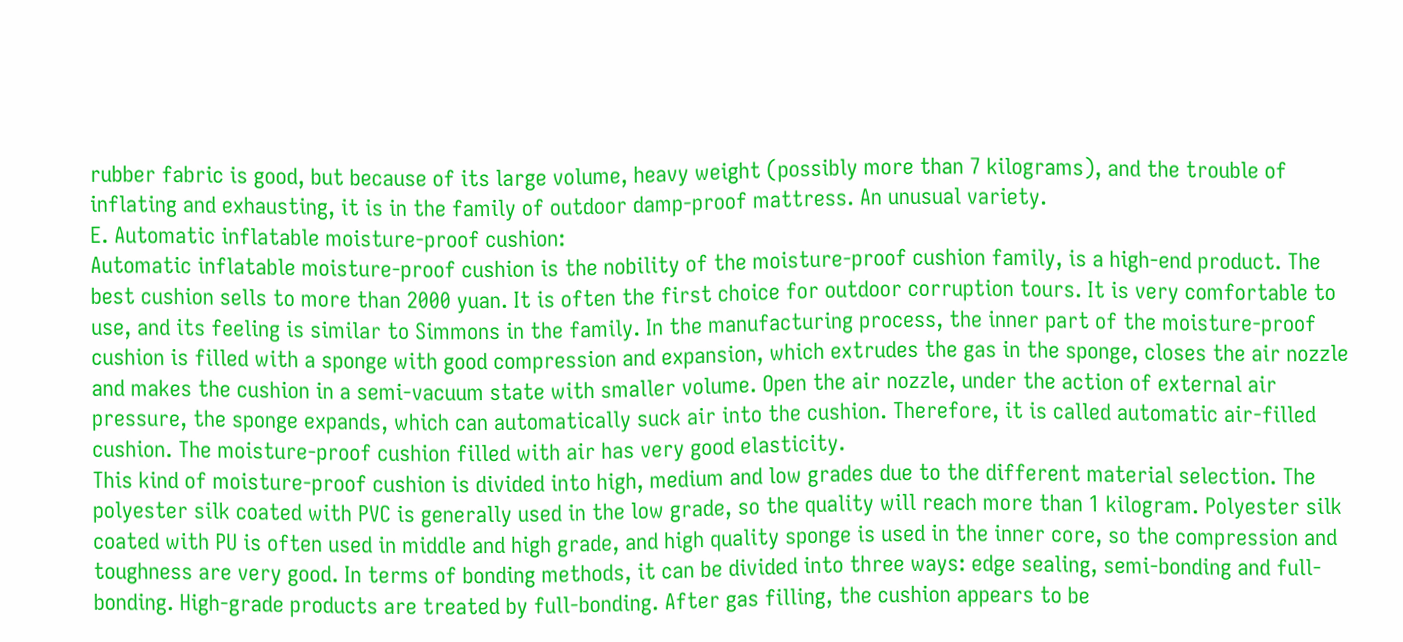rubber fabric is good, but because of its large volume, heavy weight (possibly more than 7 kilograms), and the trouble of inflating and exhausting, it is in the family of outdoor damp-proof mattress. An unusual variety.
E. Automatic inflatable moisture-proof cushion:
Automatic inflatable moisture-proof cushion is the nobility of the moisture-proof cushion family, is a high-end product. The best cushion sells to more than 2000 yuan. It is often the first choice for outdoor corruption tours. It is very comfortable to use, and its feeling is similar to Simmons in the family. In the manufacturing process, the inner part of the moisture-proof cushion is filled with a sponge with good compression and expansion, which extrudes the gas in the sponge, closes the air nozzle and makes the cushion in a semi-vacuum state with smaller volume. Open the air nozzle, under the action of external air pressure, the sponge expands, which can automatically suck air into the cushion. Therefore, it is called automatic air-filled cushion. The moisture-proof cushion filled with air has very good elasticity.
This kind of moisture-proof cushion is divided into high, medium and low grades due to the different material selection. The polyester silk coated with PVC is generally used in the low grade, so the quality will reach more than 1 kilogram. Polyester silk coated with PU is often used in middle and high grade, and high quality sponge is used in the inner core, so the compression and toughness are very good. In terms of bonding methods, it can be divided into three ways: edge sealing, semi-bonding and full-bonding. High-grade products are treated by full-bonding. After gas filling, the cushion appears to be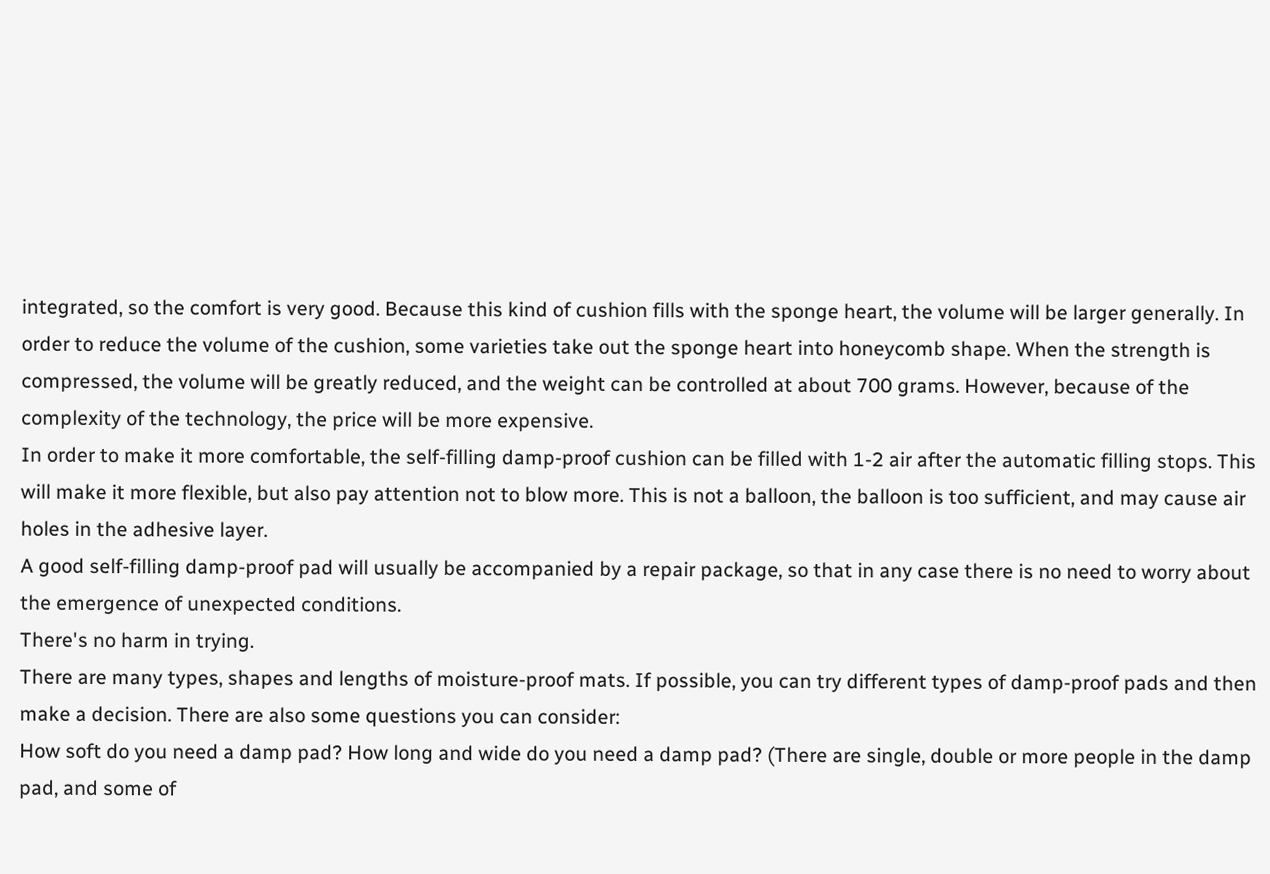integrated, so the comfort is very good. Because this kind of cushion fills with the sponge heart, the volume will be larger generally. In order to reduce the volume of the cushion, some varieties take out the sponge heart into honeycomb shape. When the strength is compressed, the volume will be greatly reduced, and the weight can be controlled at about 700 grams. However, because of the complexity of the technology, the price will be more expensive.
In order to make it more comfortable, the self-filling damp-proof cushion can be filled with 1-2 air after the automatic filling stops. This will make it more flexible, but also pay attention not to blow more. This is not a balloon, the balloon is too sufficient, and may cause air holes in the adhesive layer.
A good self-filling damp-proof pad will usually be accompanied by a repair package, so that in any case there is no need to worry about the emergence of unexpected conditions.
There's no harm in trying.
There are many types, shapes and lengths of moisture-proof mats. If possible, you can try different types of damp-proof pads and then make a decision. There are also some questions you can consider:
How soft do you need a damp pad? How long and wide do you need a damp pad? (There are single, double or more people in the damp pad, and some of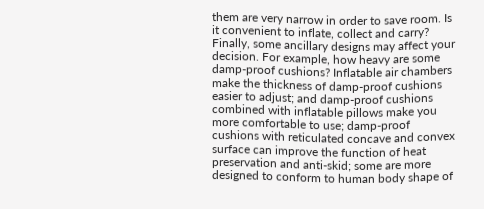them are very narrow in order to save room. Is it convenient to inflate, collect and carry?
Finally, some ancillary designs may affect your decision. For example, how heavy are some damp-proof cushions? Inflatable air chambers make the thickness of damp-proof cushions easier to adjust; and damp-proof cushions combined with inflatable pillows make you more comfortable to use; damp-proof cushions with reticulated concave and convex surface can improve the function of heat preservation and anti-skid; some are more designed to conform to human body shape of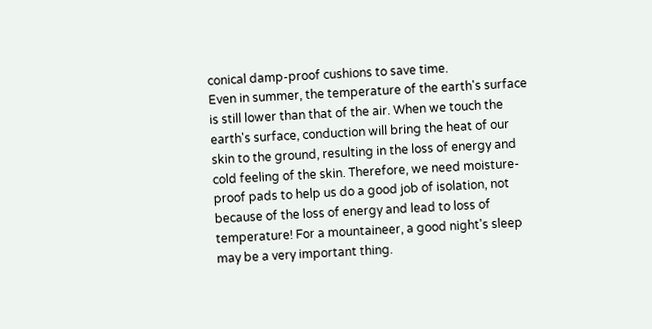conical damp-proof cushions to save time.
Even in summer, the temperature of the earth's surface is still lower than that of the air. When we touch the earth's surface, conduction will bring the heat of our skin to the ground, resulting in the loss of energy and cold feeling of the skin. Therefore, we need moisture-proof pads to help us do a good job of isolation, not because of the loss of energy and lead to loss of temperature! For a mountaineer, a good night's sleep may be a very important thing.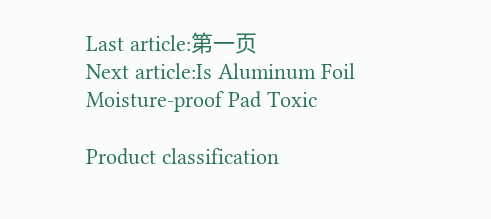Last article:第一页
Next article:Is Aluminum Foil Moisture-proof Pad Toxic

Product classification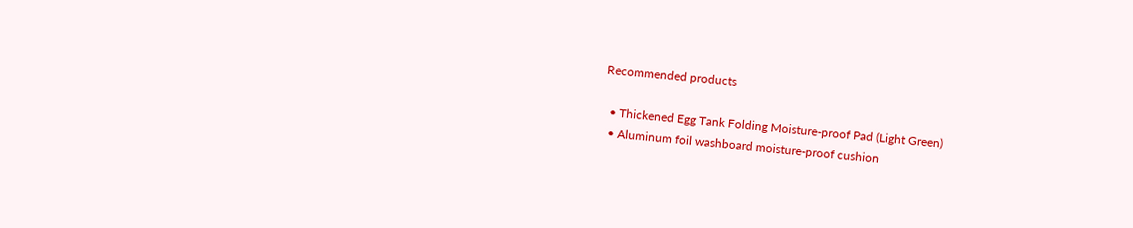Recommended products

  • Thickened Egg Tank Folding Moisture-proof Pad (Light Green)
  • Aluminum foil washboard moisture-proof cushion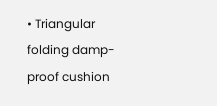• Triangular folding damp-proof cushion